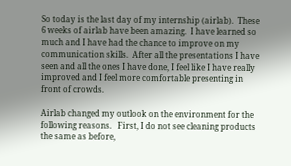So today is the last day of my internship (airlab).  These 6 weeks of airlab have been amazing.  I have learned so much and I have had the chance to improve on my communication skills.  After all the presentations I have seen and all the ones I have done, I feel like I have really improved and I feel more comfortable presenting in front of crowds.

Airlab changed my outlook on the environment for the following reasons.   First, I do not see cleaning products the same as before,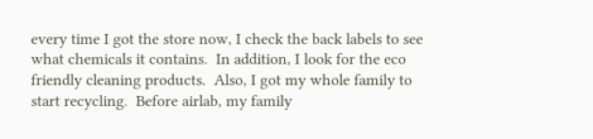every time I got the store now, I check the back labels to see what chemicals it contains.  In addition, I look for the eco friendly cleaning products.  Also, I got my whole family to start recycling.  Before airlab, my family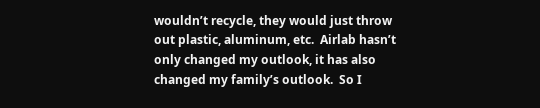wouldn’t recycle, they would just throw out plastic, aluminum, etc.  Airlab hasn’t only changed my outlook, it has also changed my family’s outlook.  So I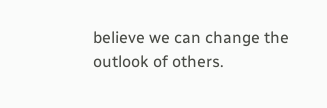believe we can change the outlook of others.